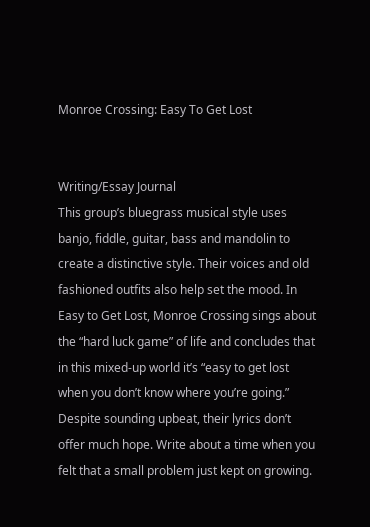Monroe Crossing: Easy To Get Lost


Writing/Essay Journal
This group’s bluegrass musical style uses banjo, fiddle, guitar, bass and mandolin to create a distinctive style. Their voices and old fashioned outfits also help set the mood. In Easy to Get Lost, Monroe Crossing sings about the “hard luck game” of life and concludes that in this mixed-up world it’s “easy to get lost when you don’t know where you’re going.” Despite sounding upbeat, their lyrics don’t offer much hope. Write about a time when you felt that a small problem just kept on growing.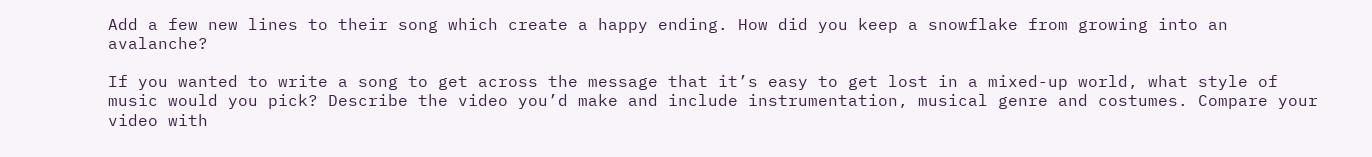Add a few new lines to their song which create a happy ending. How did you keep a snowflake from growing into an avalanche?

If you wanted to write a song to get across the message that it’s easy to get lost in a mixed-up world, what style of music would you pick? Describe the video you’d make and include instrumentation, musical genre and costumes. Compare your video with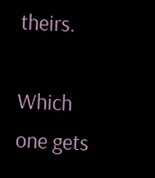theirs.

Which one gets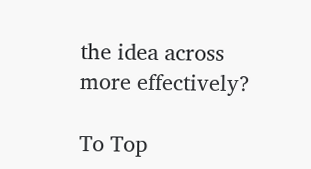the idea across more effectively?

To Top